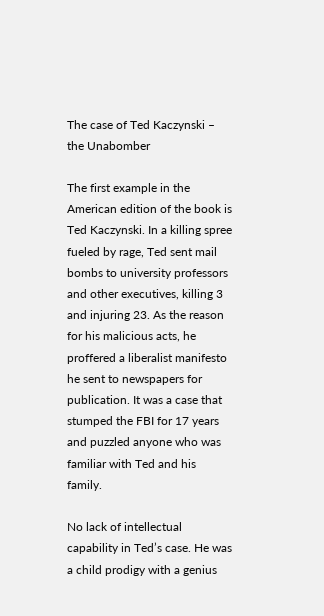The case of Ted Kaczynski – the Unabomber

The first example in the American edition of the book is Ted Kaczynski. In a killing spree fueled by rage, Ted sent mail bombs to university professors and other executives, killing 3 and injuring 23. As the reason for his malicious acts, he proffered a liberalist manifesto he sent to newspapers for publication. It was a case that stumped the FBI for 17 years and puzzled anyone who was familiar with Ted and his family.

No lack of intellectual capability in Ted’s case. He was a child prodigy with a genius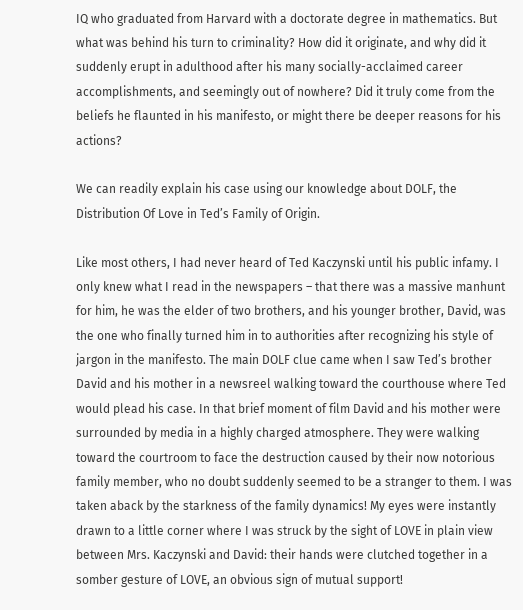IQ who graduated from Harvard with a doctorate degree in mathematics. But what was behind his turn to criminality? How did it originate, and why did it suddenly erupt in adulthood after his many socially-acclaimed career accomplishments, and seemingly out of nowhere? Did it truly come from the beliefs he flaunted in his manifesto, or might there be deeper reasons for his actions?

We can readily explain his case using our knowledge about DOLF, the Distribution Of Love in Ted’s Family of Origin.

Like most others, I had never heard of Ted Kaczynski until his public infamy. I only knew what I read in the newspapers – that there was a massive manhunt for him, he was the elder of two brothers, and his younger brother, David, was the one who finally turned him in to authorities after recognizing his style of jargon in the manifesto. The main DOLF clue came when I saw Ted’s brother David and his mother in a newsreel walking toward the courthouse where Ted would plead his case. In that brief moment of film David and his mother were surrounded by media in a highly charged atmosphere. They were walking toward the courtroom to face the destruction caused by their now notorious family member, who no doubt suddenly seemed to be a stranger to them. I was taken aback by the starkness of the family dynamics! My eyes were instantly drawn to a little corner where I was struck by the sight of LOVE in plain view between Mrs. Kaczynski and David: their hands were clutched together in a somber gesture of LOVE, an obvious sign of mutual support!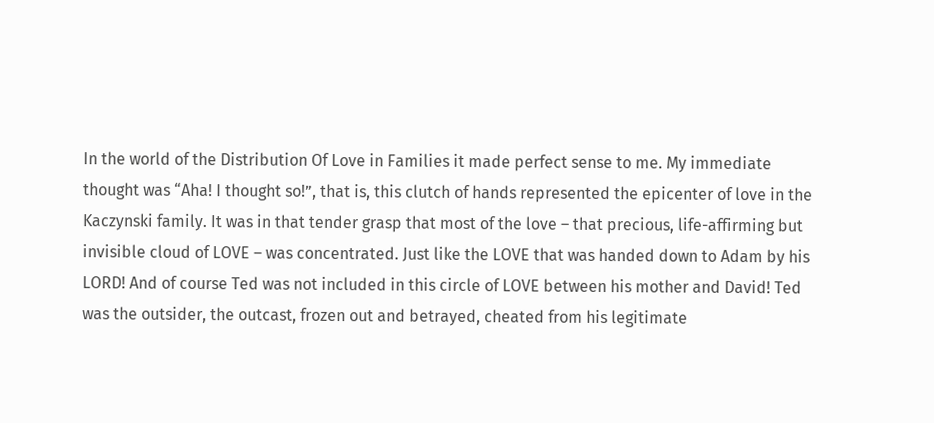In the world of the Distribution Of Love in Families it made perfect sense to me. My immediate thought was “Aha! I thought so!”, that is, this clutch of hands represented the epicenter of love in the Kaczynski family. It was in that tender grasp that most of the love – that precious, life-affirming but invisible cloud of LOVE – was concentrated. Just like the LOVE that was handed down to Adam by his LORD! And of course Ted was not included in this circle of LOVE between his mother and David! Ted was the outsider, the outcast, frozen out and betrayed, cheated from his legitimate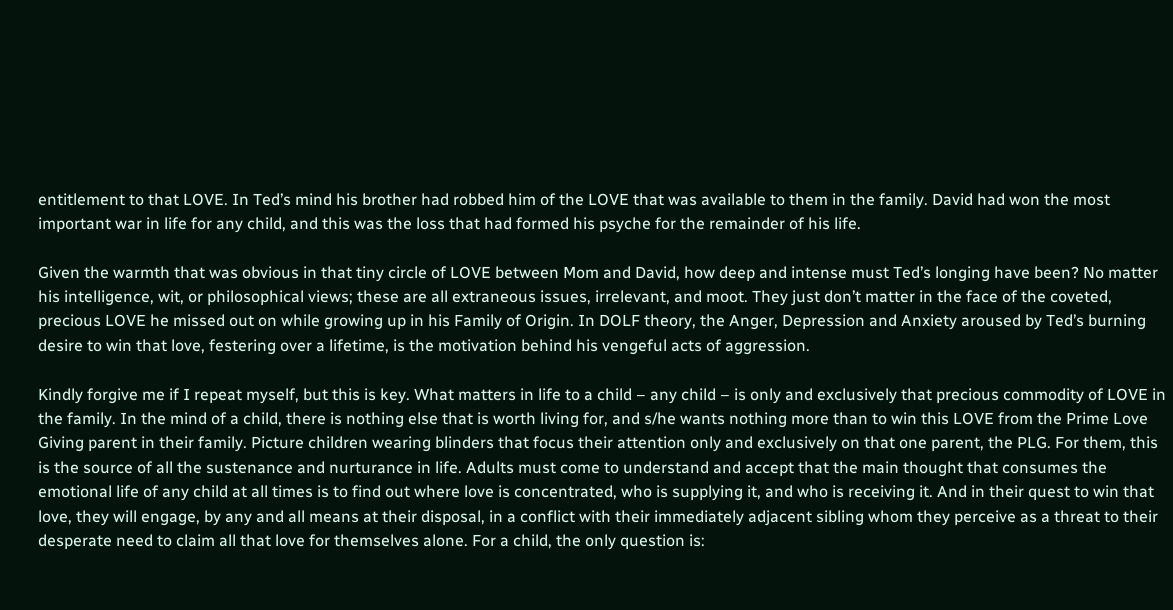entitlement to that LOVE. In Ted’s mind his brother had robbed him of the LOVE that was available to them in the family. David had won the most important war in life for any child, and this was the loss that had formed his psyche for the remainder of his life.

Given the warmth that was obvious in that tiny circle of LOVE between Mom and David, how deep and intense must Ted’s longing have been? No matter his intelligence, wit, or philosophical views; these are all extraneous issues, irrelevant, and moot. They just don’t matter in the face of the coveted, precious LOVE he missed out on while growing up in his Family of Origin. In DOLF theory, the Anger, Depression and Anxiety aroused by Ted’s burning desire to win that love, festering over a lifetime, is the motivation behind his vengeful acts of aggression.

Kindly forgive me if I repeat myself, but this is key. What matters in life to a child – any child – is only and exclusively that precious commodity of LOVE in the family. In the mind of a child, there is nothing else that is worth living for, and s/he wants nothing more than to win this LOVE from the Prime Love Giving parent in their family. Picture children wearing blinders that focus their attention only and exclusively on that one parent, the PLG. For them, this is the source of all the sustenance and nurturance in life. Adults must come to understand and accept that the main thought that consumes the emotional life of any child at all times is to find out where love is concentrated, who is supplying it, and who is receiving it. And in their quest to win that love, they will engage, by any and all means at their disposal, in a conflict with their immediately adjacent sibling whom they perceive as a threat to their desperate need to claim all that love for themselves alone. For a child, the only question is: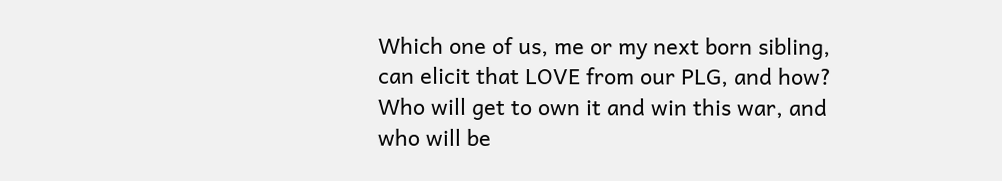Which one of us, me or my next born sibling, can elicit that LOVE from our PLG, and how? Who will get to own it and win this war, and who will be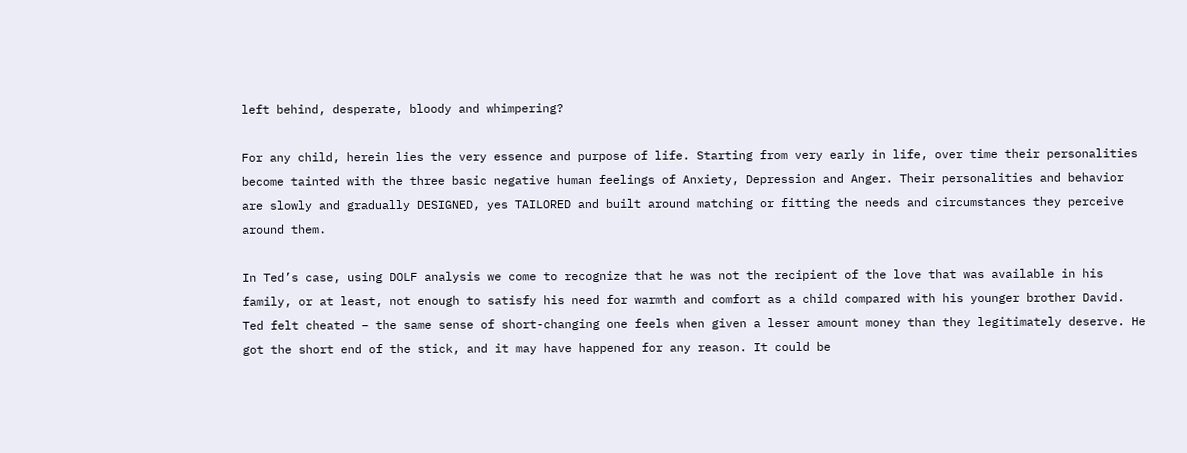left behind, desperate, bloody and whimpering?

For any child, herein lies the very essence and purpose of life. Starting from very early in life, over time their personalities become tainted with the three basic negative human feelings of Anxiety, Depression and Anger. Their personalities and behavior are slowly and gradually DESIGNED, yes TAILORED and built around matching or fitting the needs and circumstances they perceive around them.

In Ted’s case, using DOLF analysis we come to recognize that he was not the recipient of the love that was available in his family, or at least, not enough to satisfy his need for warmth and comfort as a child compared with his younger brother David. Ted felt cheated – the same sense of short-changing one feels when given a lesser amount money than they legitimately deserve. He got the short end of the stick, and it may have happened for any reason. It could be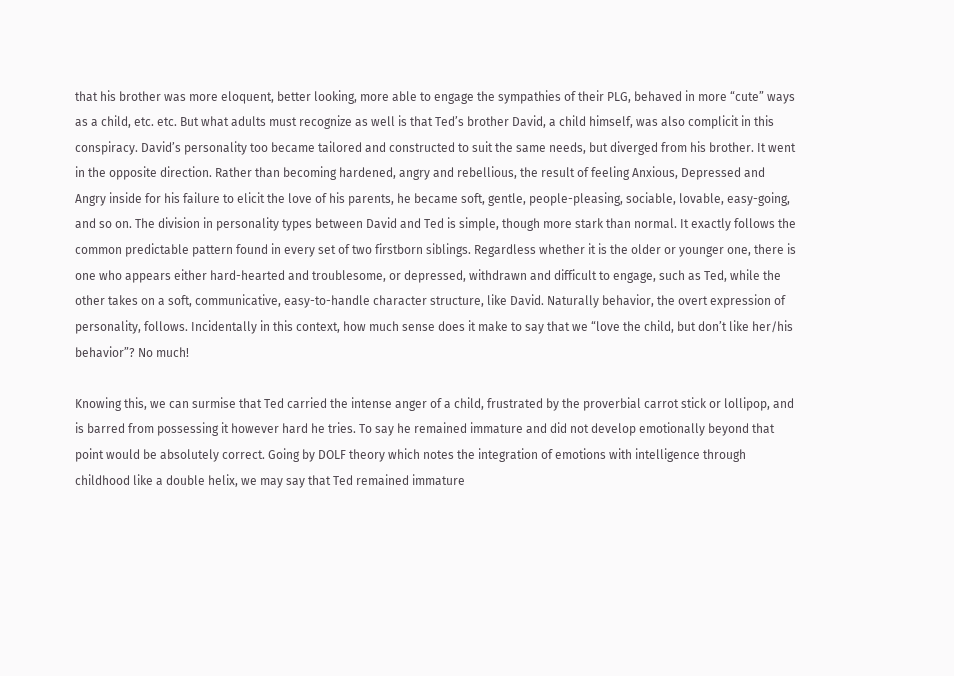that his brother was more eloquent, better looking, more able to engage the sympathies of their PLG, behaved in more “cute” ways as a child, etc. etc. But what adults must recognize as well is that Ted’s brother David, a child himself, was also complicit in this conspiracy. David’s personality too became tailored and constructed to suit the same needs, but diverged from his brother. It went in the opposite direction. Rather than becoming hardened, angry and rebellious, the result of feeling Anxious, Depressed and Angry inside for his failure to elicit the love of his parents, he became soft, gentle, people-pleasing, sociable, lovable, easy-going, and so on. The division in personality types between David and Ted is simple, though more stark than normal. It exactly follows the common predictable pattern found in every set of two firstborn siblings. Regardless whether it is the older or younger one, there is one who appears either hard-hearted and troublesome, or depressed, withdrawn and difficult to engage, such as Ted, while the other takes on a soft, communicative, easy-to-handle character structure, like David. Naturally behavior, the overt expression of personality, follows. Incidentally in this context, how much sense does it make to say that we “love the child, but don’t like her/his behavior”? No much!

Knowing this, we can surmise that Ted carried the intense anger of a child, frustrated by the proverbial carrot stick or lollipop, and is barred from possessing it however hard he tries. To say he remained immature and did not develop emotionally beyond that point would be absolutely correct. Going by DOLF theory which notes the integration of emotions with intelligence through childhood like a double helix, we may say that Ted remained immature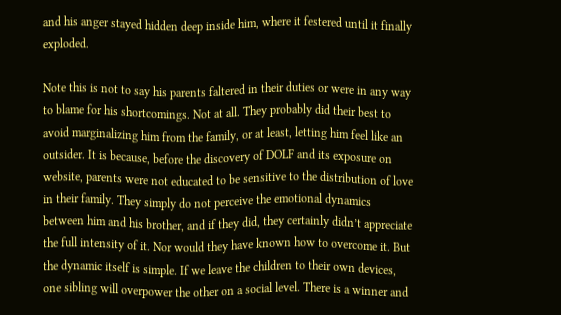and his anger stayed hidden deep inside him, where it festered until it finally exploded.

Note this is not to say his parents faltered in their duties or were in any way to blame for his shortcomings. Not at all. They probably did their best to avoid marginalizing him from the family, or at least, letting him feel like an outsider. It is because, before the discovery of DOLF and its exposure on website, parents were not educated to be sensitive to the distribution of love in their family. They simply do not perceive the emotional dynamics between him and his brother, and if they did, they certainly didn’t appreciate the full intensity of it. Nor would they have known how to overcome it. But the dynamic itself is simple. If we leave the children to their own devices, one sibling will overpower the other on a social level. There is a winner and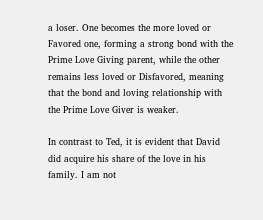a loser. One becomes the more loved or Favored one, forming a strong bond with the Prime Love Giving parent, while the other remains less loved or Disfavored, meaning that the bond and loving relationship with the Prime Love Giver is weaker.

In contrast to Ted, it is evident that David did acquire his share of the love in his family. I am not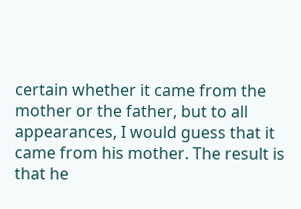certain whether it came from the mother or the father, but to all appearances, I would guess that it came from his mother. The result is that he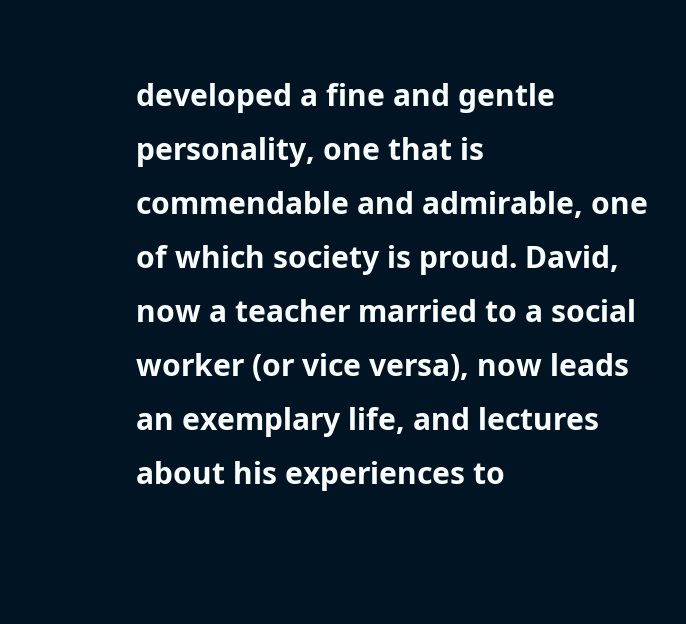developed a fine and gentle personality, one that is commendable and admirable, one of which society is proud. David, now a teacher married to a social worker (or vice versa), now leads an exemplary life, and lectures about his experiences to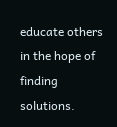educate others in the hope of finding solutions.